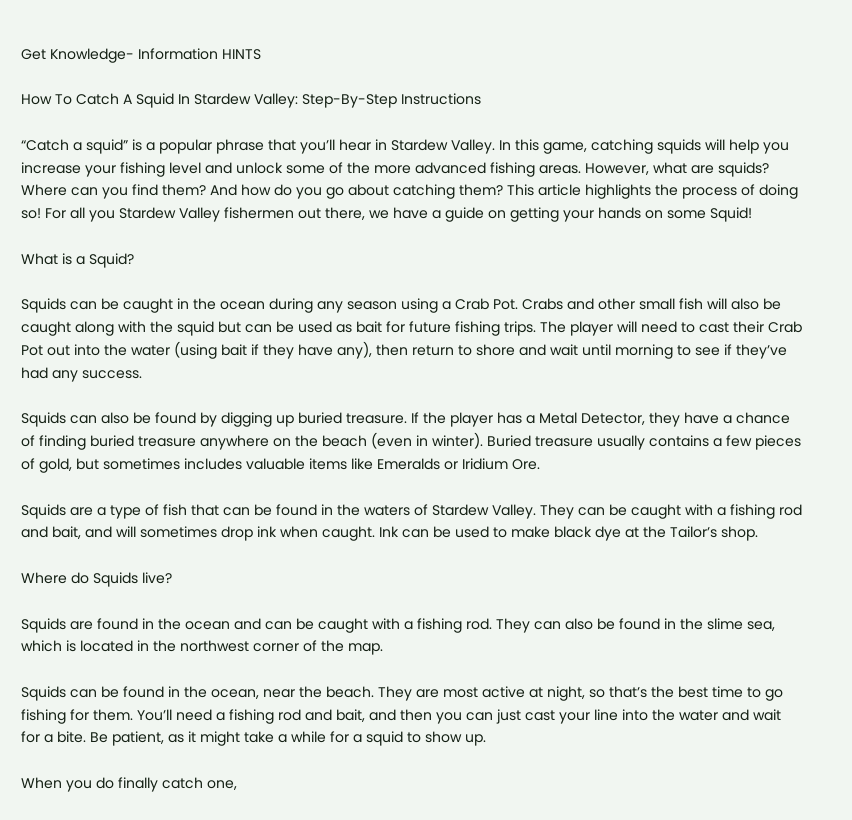Get Knowledge- Information HINTS

How To Catch A Squid In Stardew Valley: Step-By-Step Instructions

“Catch a squid” is a popular phrase that you’ll hear in Stardew Valley. In this game, catching squids will help you increase your fishing level and unlock some of the more advanced fishing areas. However, what are squids? Where can you find them? And how do you go about catching them? This article highlights the process of doing so! For all you Stardew Valley fishermen out there, we have a guide on getting your hands on some Squid!

What is a Squid?

Squids can be caught in the ocean during any season using a Crab Pot. Crabs and other small fish will also be caught along with the squid but can be used as bait for future fishing trips. The player will need to cast their Crab Pot out into the water (using bait if they have any), then return to shore and wait until morning to see if they’ve had any success.

Squids can also be found by digging up buried treasure. If the player has a Metal Detector, they have a chance of finding buried treasure anywhere on the beach (even in winter). Buried treasure usually contains a few pieces of gold, but sometimes includes valuable items like Emeralds or Iridium Ore.

Squids are a type of fish that can be found in the waters of Stardew Valley. They can be caught with a fishing rod and bait, and will sometimes drop ink when caught. Ink can be used to make black dye at the Tailor’s shop.

Where do Squids live?

Squids are found in the ocean and can be caught with a fishing rod. They can also be found in the slime sea, which is located in the northwest corner of the map.

Squids can be found in the ocean, near the beach. They are most active at night, so that’s the best time to go fishing for them. You’ll need a fishing rod and bait, and then you can just cast your line into the water and wait for a bite. Be patient, as it might take a while for a squid to show up.

When you do finally catch one,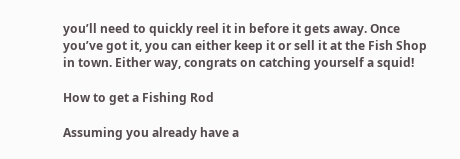you’ll need to quickly reel it in before it gets away. Once you’ve got it, you can either keep it or sell it at the Fish Shop in town. Either way, congrats on catching yourself a squid!

How to get a Fishing Rod

Assuming you already have a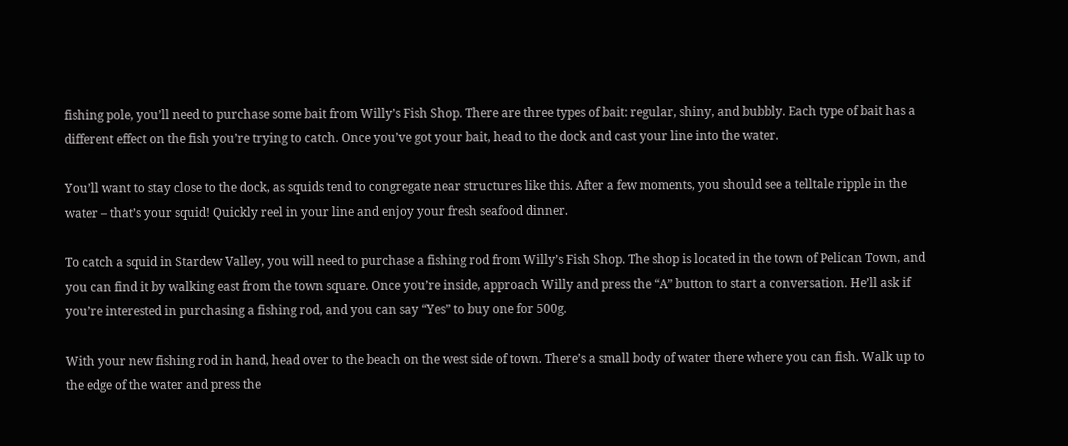fishing pole, you’ll need to purchase some bait from Willy’s Fish Shop. There are three types of bait: regular, shiny, and bubbly. Each type of bait has a different effect on the fish you’re trying to catch. Once you’ve got your bait, head to the dock and cast your line into the water.

You’ll want to stay close to the dock, as squids tend to congregate near structures like this. After a few moments, you should see a telltale ripple in the water – that’s your squid! Quickly reel in your line and enjoy your fresh seafood dinner.

To catch a squid in Stardew Valley, you will need to purchase a fishing rod from Willy’s Fish Shop. The shop is located in the town of Pelican Town, and you can find it by walking east from the town square. Once you’re inside, approach Willy and press the “A” button to start a conversation. He’ll ask if you’re interested in purchasing a fishing rod, and you can say “Yes” to buy one for 500g.

With your new fishing rod in hand, head over to the beach on the west side of town. There’s a small body of water there where you can fish. Walk up to the edge of the water and press the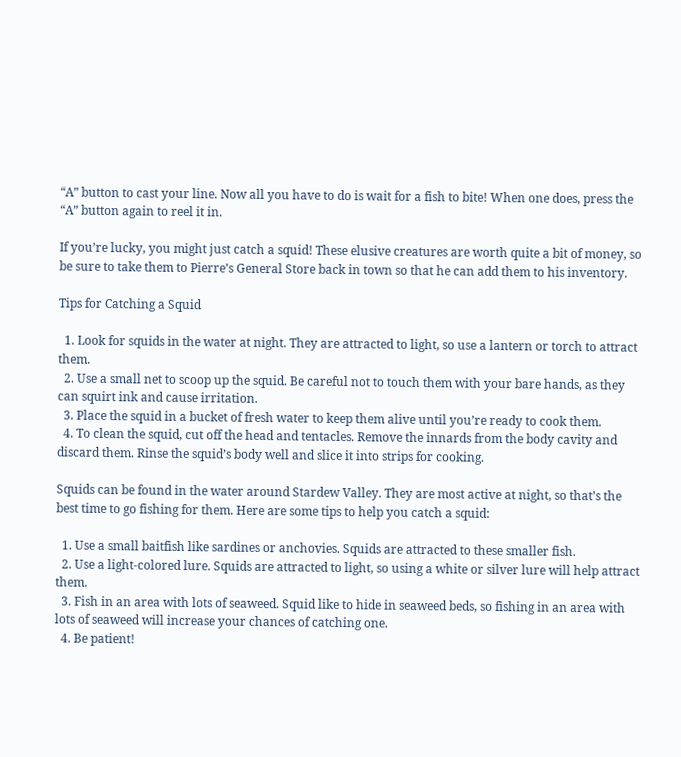“A” button to cast your line. Now all you have to do is wait for a fish to bite! When one does, press the “A” button again to reel it in.

If you’re lucky, you might just catch a squid! These elusive creatures are worth quite a bit of money, so be sure to take them to Pierre’s General Store back in town so that he can add them to his inventory.

Tips for Catching a Squid

  1. Look for squids in the water at night. They are attracted to light, so use a lantern or torch to attract them.
  2. Use a small net to scoop up the squid. Be careful not to touch them with your bare hands, as they can squirt ink and cause irritation.
  3. Place the squid in a bucket of fresh water to keep them alive until you’re ready to cook them.
  4. To clean the squid, cut off the head and tentacles. Remove the innards from the body cavity and discard them. Rinse the squid’s body well and slice it into strips for cooking.

Squids can be found in the water around Stardew Valley. They are most active at night, so that’s the best time to go fishing for them. Here are some tips to help you catch a squid:

  1. Use a small baitfish like sardines or anchovies. Squids are attracted to these smaller fish.
  2. Use a light-colored lure. Squids are attracted to light, so using a white or silver lure will help attract them.
  3. Fish in an area with lots of seaweed. Squid like to hide in seaweed beds, so fishing in an area with lots of seaweed will increase your chances of catching one.
  4. Be patient!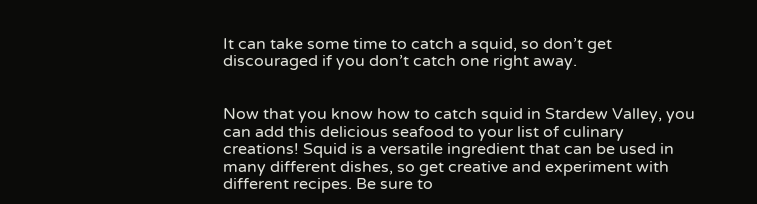It can take some time to catch a squid, so don’t get discouraged if you don’t catch one right away.


Now that you know how to catch squid in Stardew Valley, you can add this delicious seafood to your list of culinary creations! Squid is a versatile ingredient that can be used in many different dishes, so get creative and experiment with different recipes. Be sure to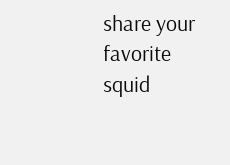share your favorite squid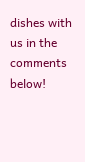dishes with us in the comments below!